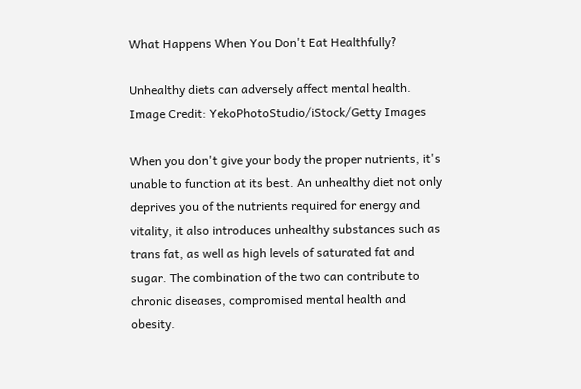What Happens When You Don't Eat Healthfully?

Unhealthy diets can adversely affect mental health.
Image Credit: YekoPhotoStudio/iStock/Getty Images

When you don't give your body the proper nutrients, it's unable to function at its best. An unhealthy diet not only deprives you of the nutrients required for energy and vitality, it also introduces unhealthy substances such as trans fat, as well as high levels of saturated fat and sugar. The combination of the two can contribute to chronic diseases, compromised mental health and obesity.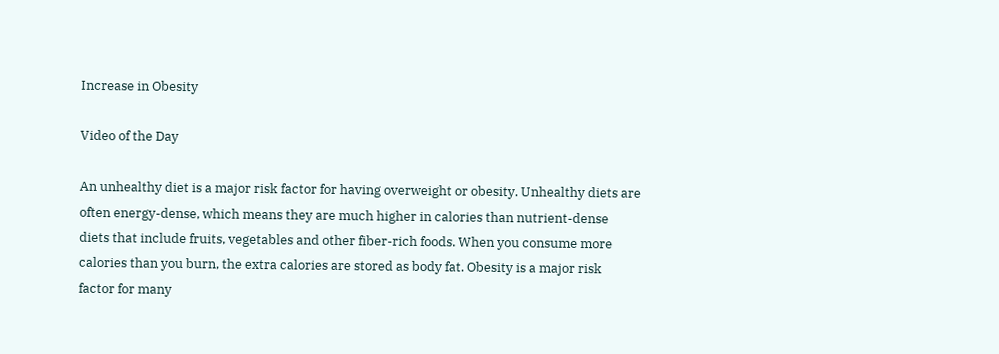Increase in Obesity

Video of the Day

An unhealthy diet is a major risk factor for having overweight or obesity. Unhealthy diets are often energy-dense, which means they are much higher in calories than nutrient-dense diets that include fruits, vegetables and other fiber-rich foods. When you consume more calories than you burn, the extra calories are stored as body fat. Obesity is a major risk factor for many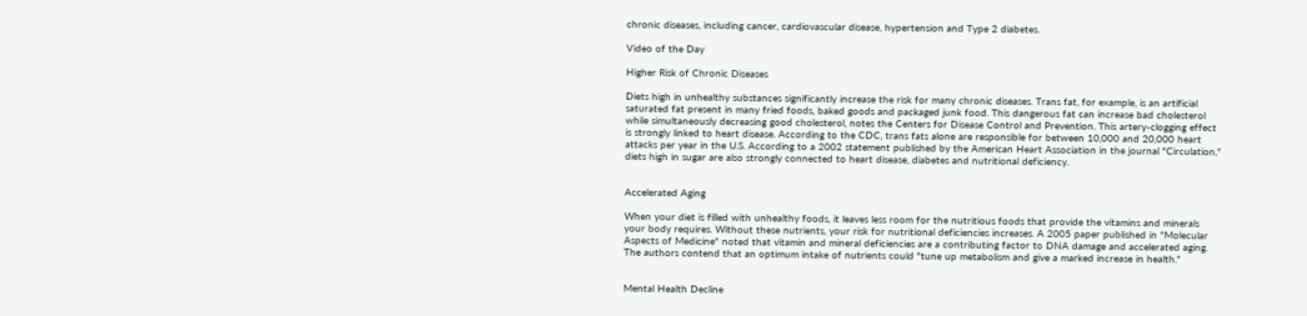chronic diseases, including cancer, cardiovascular disease, hypertension and Type 2 diabetes.

Video of the Day

Higher Risk of Chronic Diseases

Diets high in unhealthy substances significantly increase the risk for many chronic diseases. Trans fat, for example, is an artificial saturated fat present in many fried foods, baked goods and packaged junk food. This dangerous fat can increase bad cholesterol while simultaneously decreasing good cholesterol, notes the Centers for Disease Control and Prevention. This artery-clogging effect is strongly linked to heart disease. According to the CDC, trans fats alone are responsible for between 10,000 and 20,000 heart attacks per year in the U.S. According to a 2002 statement published by the American Heart Association in the journal "Circulation," diets high in sugar are also strongly connected to heart disease, diabetes and nutritional deficiency.


Accelerated Aging

When your diet is filled with unhealthy foods, it leaves less room for the nutritious foods that provide the vitamins and minerals your body requires. Without these nutrients, your risk for nutritional deficiencies increases. A 2005 paper published in "Molecular Aspects of Medicine" noted that vitamin and mineral deficiencies are a contributing factor to DNA damage and accelerated aging. The authors contend that an optimum intake of nutrients could "tune up metabolism and give a marked increase in health."


Mental Health Decline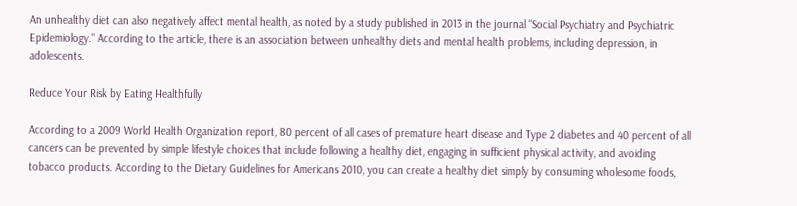An unhealthy diet can also negatively affect mental health, as noted by a study published in 2013 in the journal "Social Psychiatry and Psychiatric Epidemiology." According to the article, there is an association between unhealthy diets and mental health problems, including depression, in adolescents.

Reduce Your Risk by Eating Healthfully

According to a 2009 World Health Organization report, 80 percent of all cases of premature heart disease and Type 2 diabetes and 40 percent of all cancers can be prevented by simple lifestyle choices that include following a healthy diet, engaging in sufficient physical activity, and avoiding tobacco products. According to the Dietary Guidelines for Americans 2010, you can create a healthy diet simply by consuming wholesome foods,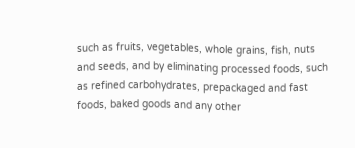such as fruits, vegetables, whole grains, fish, nuts and seeds, and by eliminating processed foods, such as refined carbohydrates, prepackaged and fast foods, baked goods and any other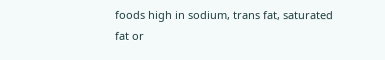foods high in sodium, trans fat, saturated fat or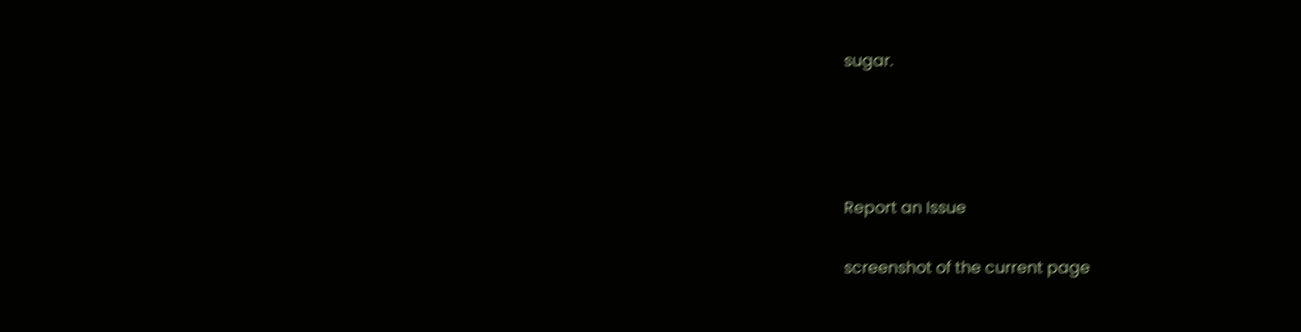sugar.




Report an Issue

screenshot of the current page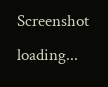Screenshot loading...